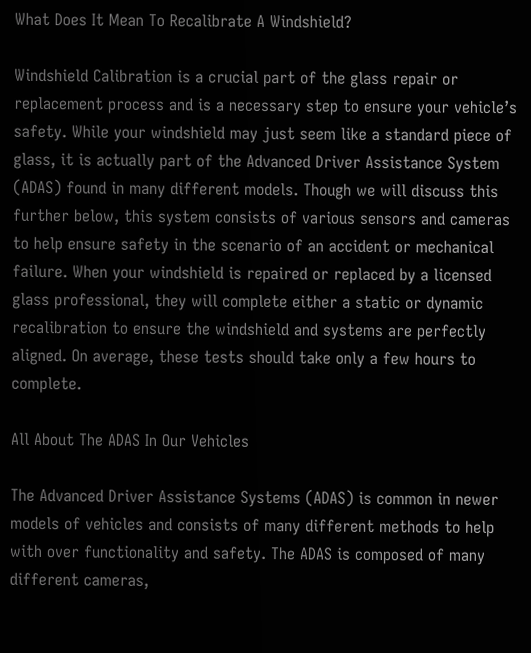What Does It Mean To Recalibrate A Windshield?

Windshield Calibration is a crucial part of the glass repair or replacement process and is a necessary step to ensure your vehicle’s safety. While your windshield may just seem like a standard piece of glass, it is actually part of the Advanced Driver Assistance System (ADAS) found in many different models. Though we will discuss this further below, this system consists of various sensors and cameras to help ensure safety in the scenario of an accident or mechanical failure. When your windshield is repaired or replaced by a licensed glass professional, they will complete either a static or dynamic recalibration to ensure the windshield and systems are perfectly aligned. On average, these tests should take only a few hours to complete.

All About The ADAS In Our Vehicles

The Advanced Driver Assistance Systems (ADAS) is common in newer models of vehicles and consists of many different methods to help with over functionality and safety. The ADAS is composed of many different cameras,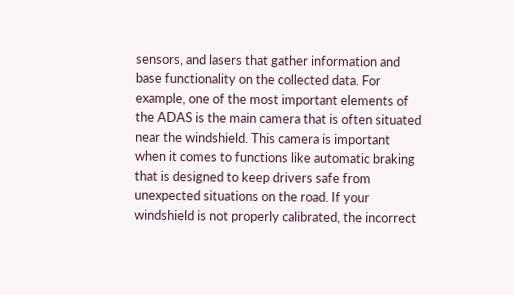sensors, and lasers that gather information and base functionality on the collected data. For example, one of the most important elements of the ADAS is the main camera that is often situated near the windshield. This camera is important when it comes to functions like automatic braking that is designed to keep drivers safe from unexpected situations on the road. If your windshield is not properly calibrated, the incorrect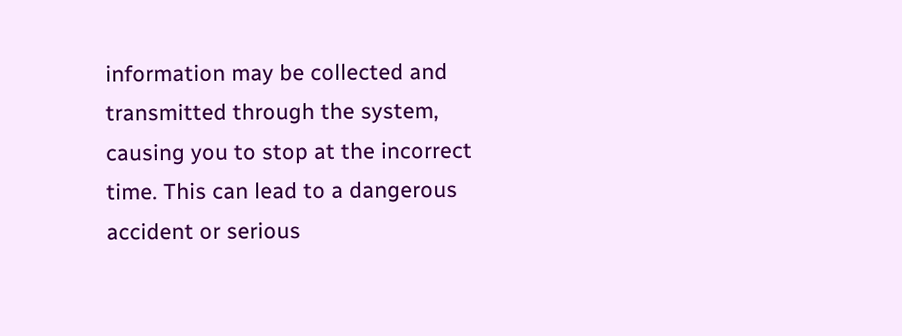information may be collected and transmitted through the system, causing you to stop at the incorrect time. This can lead to a dangerous accident or serious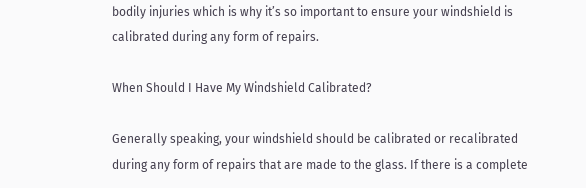bodily injuries which is why it’s so important to ensure your windshield is calibrated during any form of repairs.

When Should I Have My Windshield Calibrated?

Generally speaking, your windshield should be calibrated or recalibrated during any form of repairs that are made to the glass. If there is a complete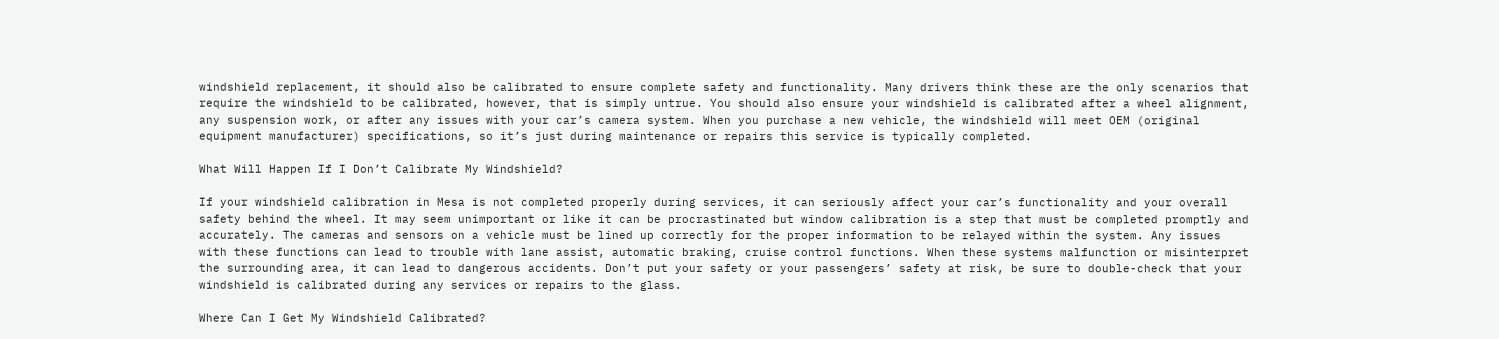windshield replacement, it should also be calibrated to ensure complete safety and functionality. Many drivers think these are the only scenarios that require the windshield to be calibrated, however, that is simply untrue. You should also ensure your windshield is calibrated after a wheel alignment, any suspension work, or after any issues with your car’s camera system. When you purchase a new vehicle, the windshield will meet OEM (original equipment manufacturer) specifications, so it’s just during maintenance or repairs this service is typically completed.

What Will Happen If I Don’t Calibrate My Windshield?

If your windshield calibration in Mesa is not completed properly during services, it can seriously affect your car’s functionality and your overall safety behind the wheel. It may seem unimportant or like it can be procrastinated but window calibration is a step that must be completed promptly and accurately. The cameras and sensors on a vehicle must be lined up correctly for the proper information to be relayed within the system. Any issues with these functions can lead to trouble with lane assist, automatic braking, cruise control functions. When these systems malfunction or misinterpret the surrounding area, it can lead to dangerous accidents. Don’t put your safety or your passengers’ safety at risk, be sure to double-check that your windshield is calibrated during any services or repairs to the glass.

Where Can I Get My Windshield Calibrated?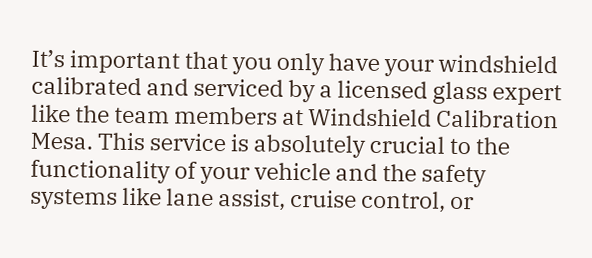It’s important that you only have your windshield calibrated and serviced by a licensed glass expert like the team members at Windshield Calibration Mesa. This service is absolutely crucial to the functionality of your vehicle and the safety systems like lane assist, cruise control, or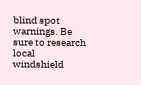blind spot warnings. Be sure to research local windshield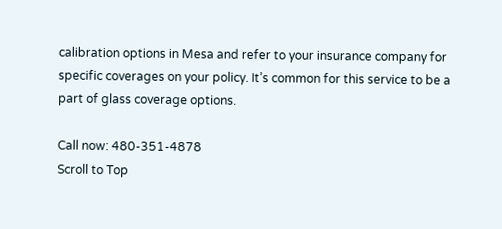calibration options in Mesa and refer to your insurance company for specific coverages on your policy. It’s common for this service to be a part of glass coverage options.

Call now: 480-351-4878
Scroll to Top